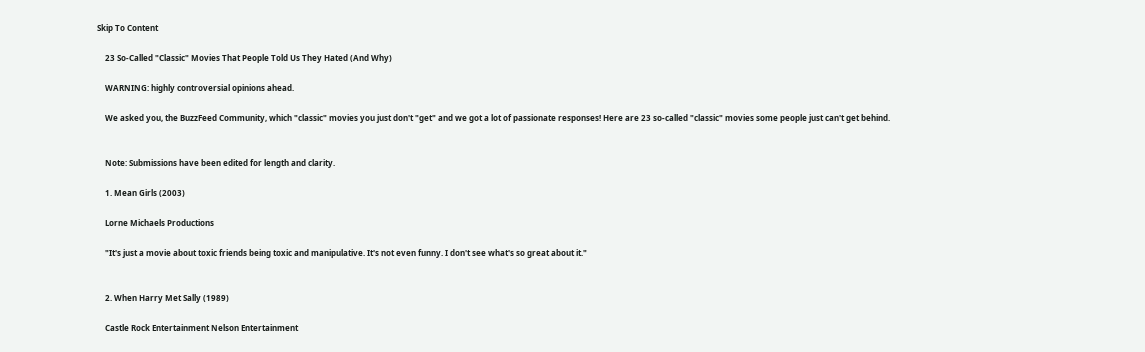Skip To Content

    23 So-Called "Classic" Movies That People Told Us They Hated (And Why)

    WARNING: highly controversial opinions ahead.

    We asked you, the BuzzFeed Community, which "classic" movies you just don't "get" and we got a lot of passionate responses! Here are 23 so-called "classic" movies some people just can't get behind.


    Note: Submissions have been edited for length and clarity.

    1. Mean Girls (2003)

    Lorne Michaels Productions

    "It's just a movie about toxic friends being toxic and manipulative. It's not even funny. I don't see what's so great about it."


    2. When Harry Met Sally (1989)

    Castle Rock Entertainment Nelson Entertainment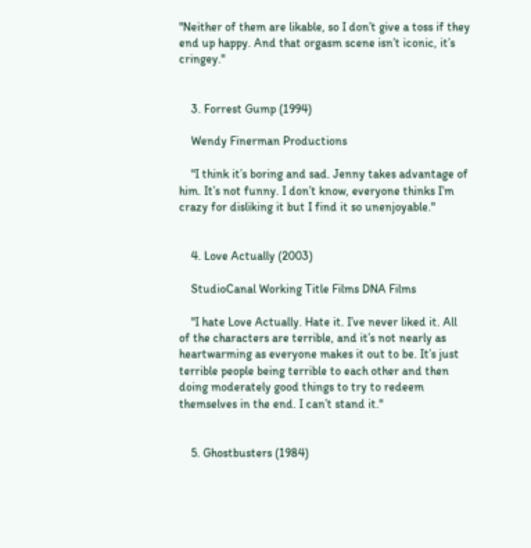"Neither of them are likable, so I don’t give a toss if they end up happy. And that orgasm scene isn’t iconic, it’s cringey."


    3. Forrest Gump (1994)

    Wendy Finerman Productions

    "I think it’s boring and sad. Jenny takes advantage of him. It’s not funny. I don’t know, everyone thinks I’m crazy for disliking it but I find it so unenjoyable."


    4. Love Actually (2003)

    StudioCanal Working Title Films DNA Films

    "I hate Love Actually. Hate it. I’ve never liked it. All of the characters are terrible, and it’s not nearly as heartwarming as everyone makes it out to be. It’s just terrible people being terrible to each other and then doing moderately good things to try to redeem themselves in the end. I can’t stand it."


    5. Ghostbusters (1984)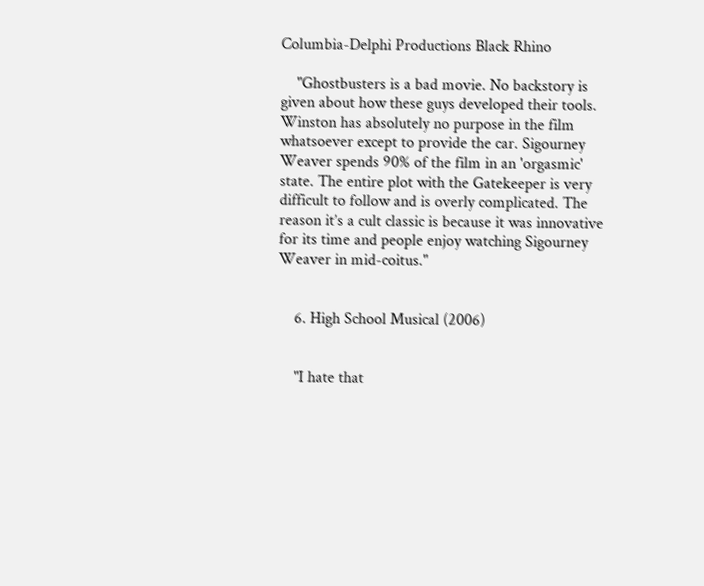Columbia-Delphi Productions Black Rhino

    "Ghostbusters is a bad movie. No backstory is given about how these guys developed their tools. Winston has absolutely no purpose in the film whatsoever except to provide the car. Sigourney Weaver spends 90% of the film in an 'orgasmic' state. The entire plot with the Gatekeeper is very difficult to follow and is overly complicated. The reason it’s a cult classic is because it was innovative for its time and people enjoy watching Sigourney Weaver in mid-coitus."


    6. High School Musical (2006)


    "I hate that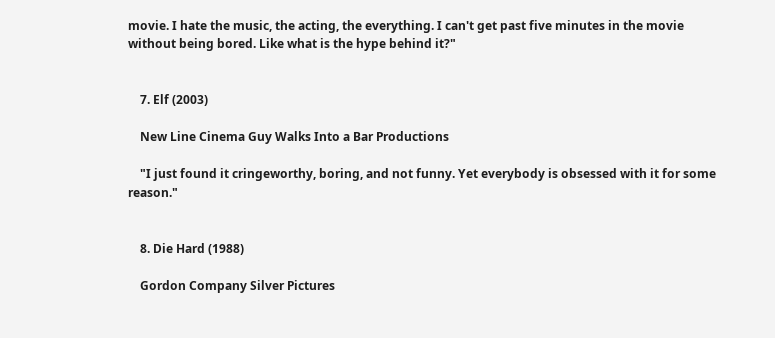movie. I hate the music, the acting, the everything. I can't get past five minutes in the movie without being bored. Like what is the hype behind it?"


    7. Elf (2003)

    New Line Cinema Guy Walks Into a Bar Productions

    "I just found it cringeworthy, boring, and not funny. Yet everybody is obsessed with it for some reason."


    8. Die Hard (1988)

    Gordon Company Silver Pictures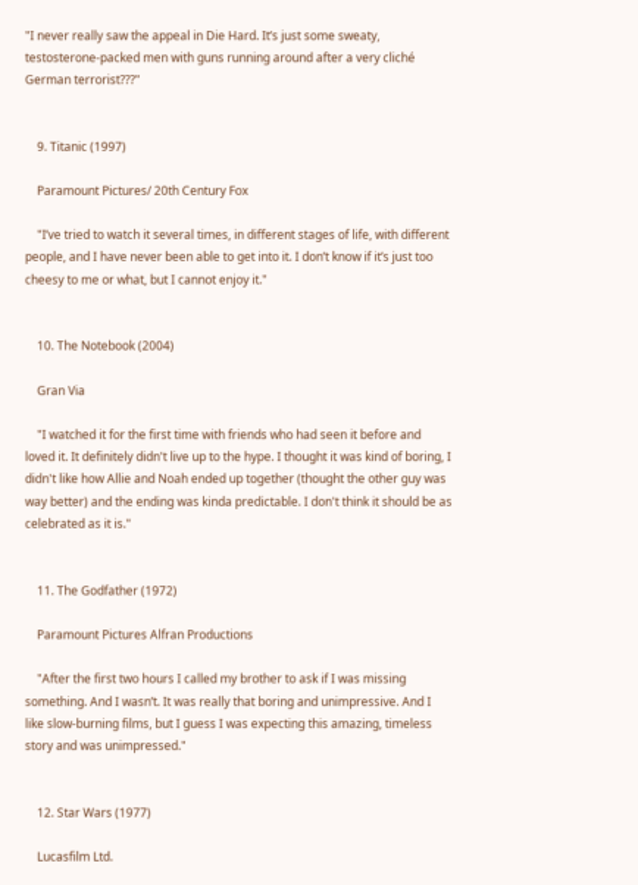"I never really saw the appeal in Die Hard. It’s just some sweaty, testosterone-packed men with guns running around after a very cliché German terrorist???"


    9. Titanic (1997)

    Paramount Pictures/ 20th Century Fox

    "I’ve tried to watch it several times, in different stages of life, with different people, and I have never been able to get into it. I don’t know if it’s just too cheesy to me or what, but I cannot enjoy it."


    10. The Notebook (2004)

    Gran Via

    "I watched it for the first time with friends who had seen it before and loved it. It definitely didn't live up to the hype. I thought it was kind of boring, I didn't like how Allie and Noah ended up together (thought the other guy was way better) and the ending was kinda predictable. I don't think it should be as celebrated as it is."


    11. The Godfather (1972)

    Paramount Pictures Alfran Productions

    "After the first two hours I called my brother to ask if I was missing something. And I wasn’t. It was really that boring and unimpressive. And I like slow-burning films, but I guess I was expecting this amazing, timeless story and was unimpressed."


    12. Star Wars (1977)

    Lucasfilm Ltd.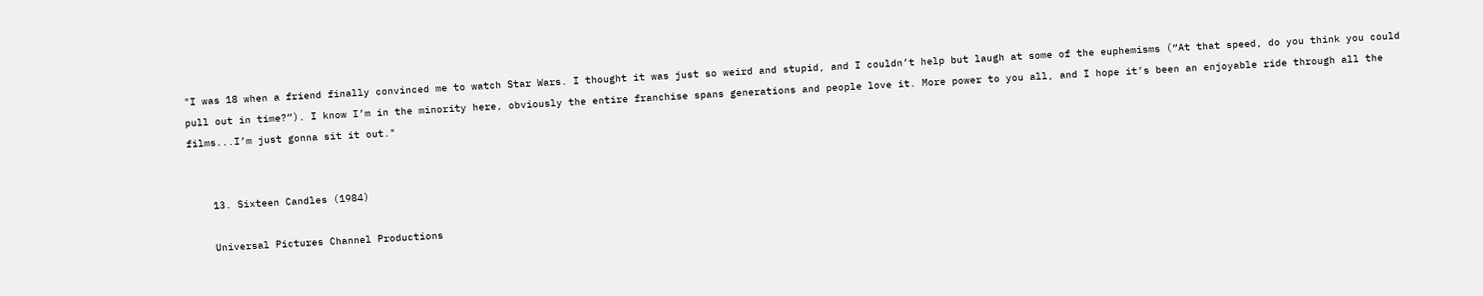"I was 18 when a friend finally convinced me to watch Star Wars. I thought it was just so weird and stupid, and I couldn’t help but laugh at some of the euphemisms (“At that speed, do you think you could pull out in time?”). I know I’m in the minority here, obviously the entire franchise spans generations and people love it. More power to you all, and I hope it’s been an enjoyable ride through all the films...I’m just gonna sit it out."


    13. Sixteen Candles (1984)

    Universal Pictures Channel Productions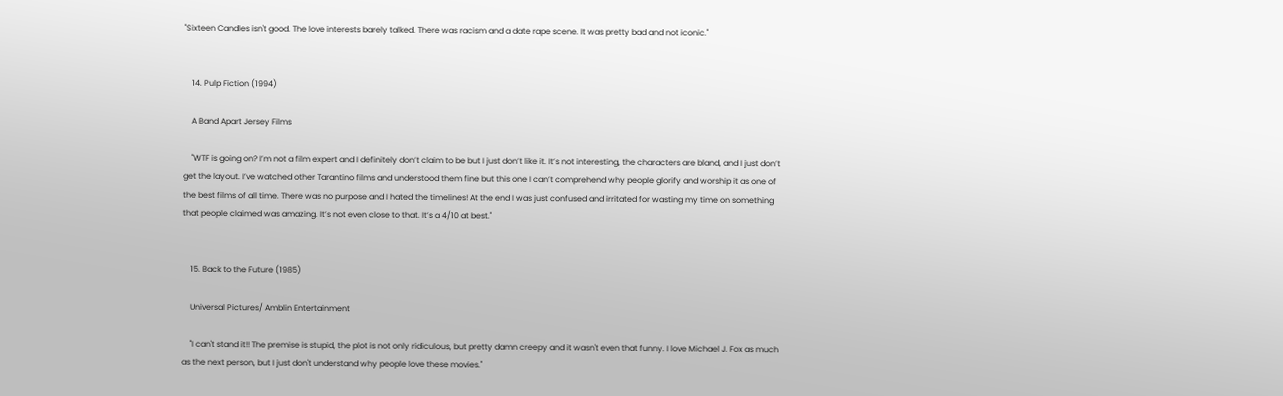"Sixteen Candles isn't good. The love interests barely talked. There was racism and a date rape scene. It was pretty bad and not iconic."


    14. Pulp Fiction (1994)

    A Band Apart Jersey Films

    "WTF is going on? I’m not a film expert and I definitely don’t claim to be but I just don’t like it. It’s not interesting, the characters are bland, and I just don’t get the layout. I’ve watched other Tarantino films and understood them fine but this one I can’t comprehend why people glorify and worship it as one of the best films of all time. There was no purpose and I hated the timelines! At the end I was just confused and irritated for wasting my time on something that people claimed was amazing. It’s not even close to that. It’s a 4/10 at best."


    15. Back to the Future (1985)

    Universal Pictures/ Amblin Entertainment

    "I can't stand it!! The premise is stupid, the plot is not only ridiculous, but pretty damn creepy and it wasn't even that funny. I love Michael J. Fox as much as the next person, but I just don't understand why people love these movies."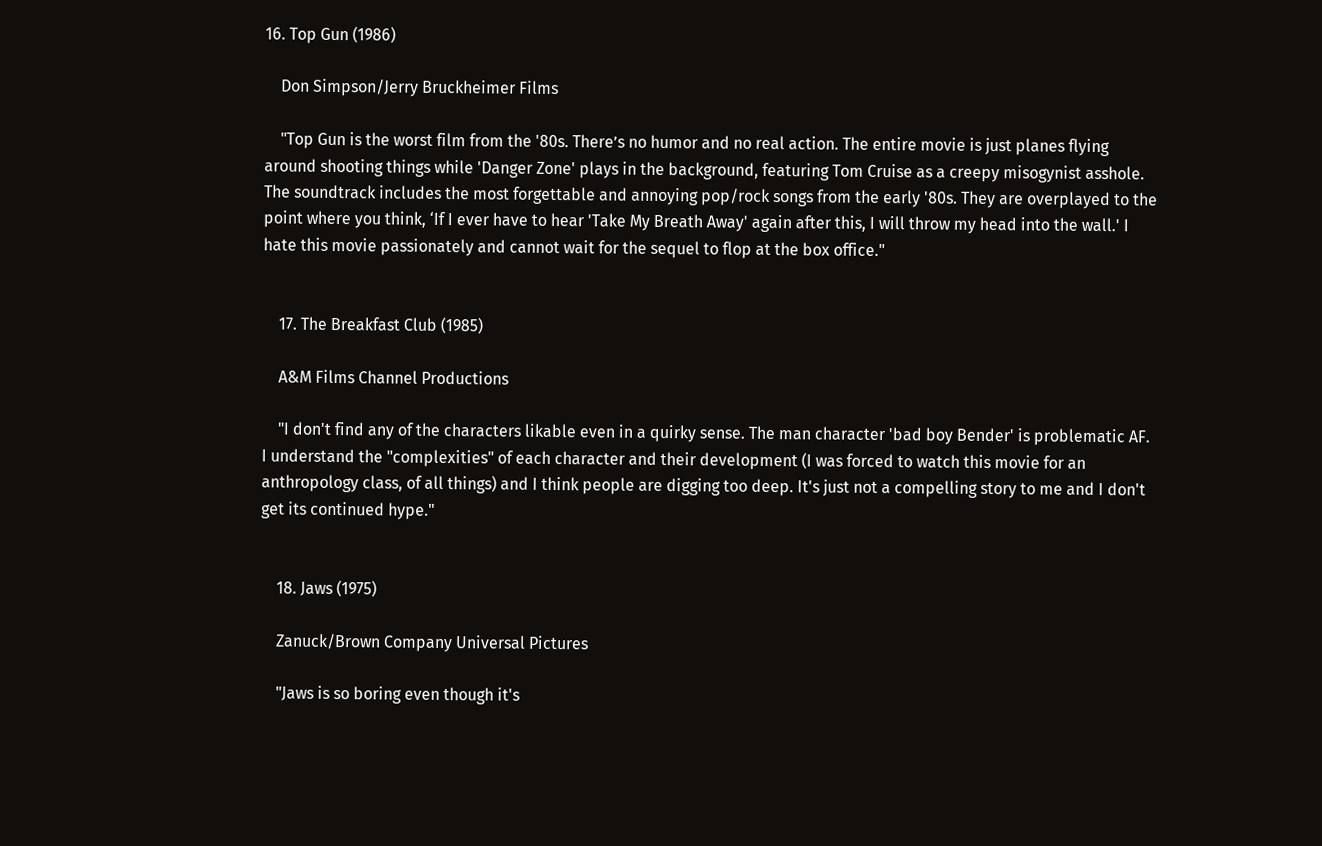16. Top Gun (1986)

    Don Simpson/Jerry Bruckheimer Films

    "Top Gun is the worst film from the '80s. There’s no humor and no real action. The entire movie is just planes flying around shooting things while 'Danger Zone' plays in the background, featuring Tom Cruise as a creepy misogynist asshole. The soundtrack includes the most forgettable and annoying pop/rock songs from the early '80s. They are overplayed to the point where you think, ‘If I ever have to hear 'Take My Breath Away' again after this, I will throw my head into the wall.' I hate this movie passionately and cannot wait for the sequel to flop at the box office."


    17. The Breakfast Club (1985)

    A&M Films Channel Productions

    "I don't find any of the characters likable even in a quirky sense. The man character 'bad boy Bender' is problematic AF. I understand the "complexities" of each character and their development (I was forced to watch this movie for an anthropology class, of all things) and I think people are digging too deep. It's just not a compelling story to me and I don't get its continued hype."


    18. Jaws (1975)

    Zanuck/Brown Company Universal Pictures

    "Jaws is so boring even though it's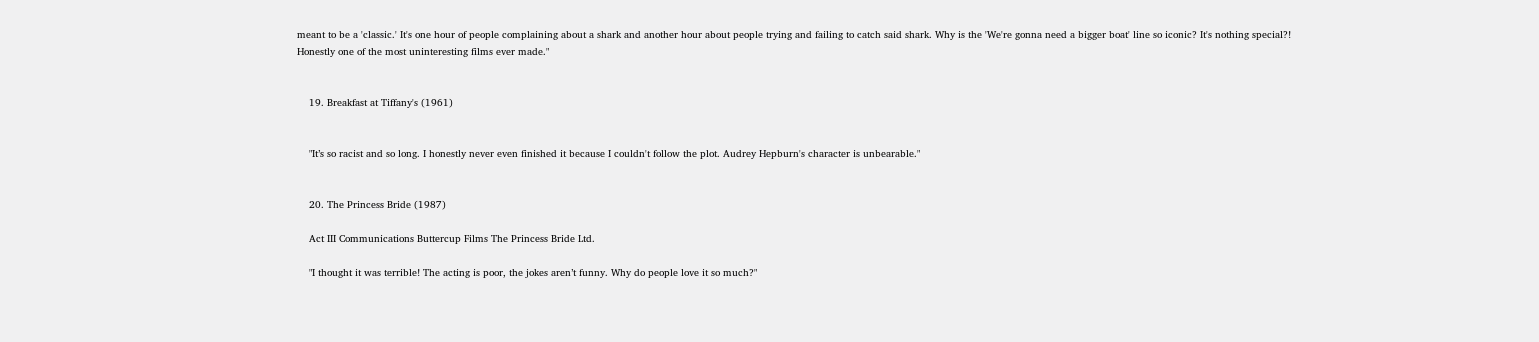meant to be a 'classic.' It's one hour of people complaining about a shark and another hour about people trying and failing to catch said shark. Why is the 'We're gonna need a bigger boat' line so iconic? It's nothing special?! Honestly one of the most uninteresting films ever made."


    19. Breakfast at Tiffany's (1961)


    "It’s so racist and so long. I honestly never even finished it because I couldn't follow the plot. Audrey Hepburn's character is unbearable."


    20. The Princess Bride (1987)

    Act III Communications Buttercup Films The Princess Bride Ltd.

    "I thought it was terrible! The acting is poor, the jokes aren’t funny. Why do people love it so much?"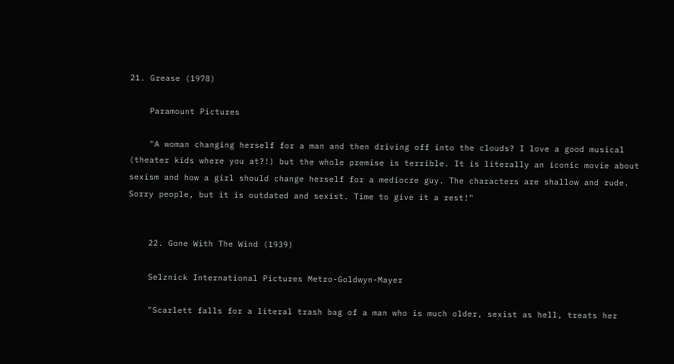21. Grease (1978)

    Paramount Pictures

    "A woman changing herself for a man and then driving off into the clouds? I love a good musical (theater kids where you at?!) but the whole premise is terrible. It is literally an iconic movie about sexism and how a girl should change herself for a mediocre guy. The characters are shallow and rude. Sorry people, but it is outdated and sexist. Time to give it a rest!"


    22. Gone With The Wind (1939)

    Selznick International Pictures Metro-Goldwyn-Mayer

    "Scarlett falls for a literal trash bag of a man who is much older, sexist as hell, treats her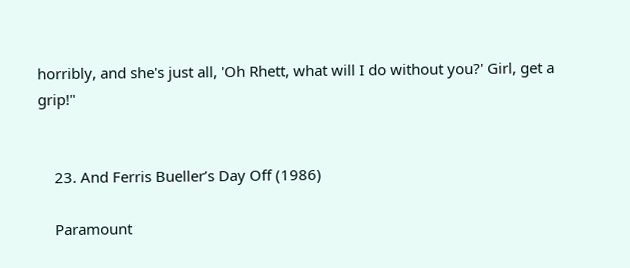horribly, and she's just all, 'Oh Rhett, what will I do without you?' Girl, get a grip!"


    23. And Ferris Bueller’s Day Off (1986)

    Paramount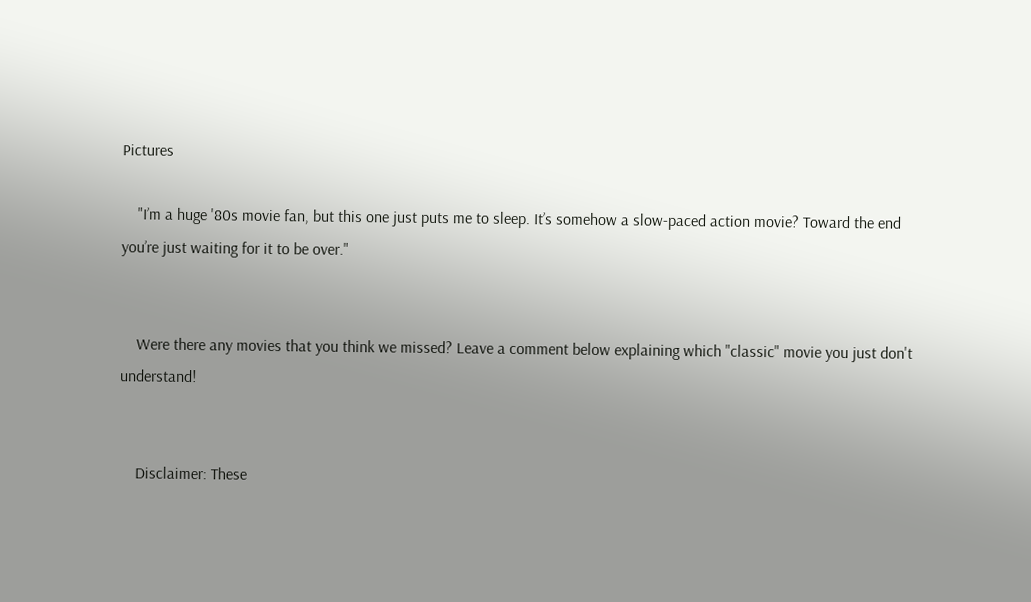Pictures

    "I’m a huge '80s movie fan, but this one just puts me to sleep. It’s somehow a slow-paced action movie? Toward the end you’re just waiting for it to be over."


    Were there any movies that you think we missed? Leave a comment below explaining which "classic" movie you just don't understand!


    Disclaimer: These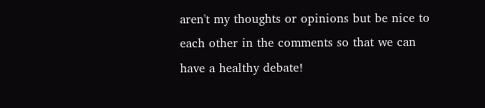aren't my thoughts or opinions but be nice to each other in the comments so that we can have a healthy debate!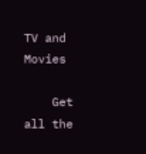TV and Movies

    Get all the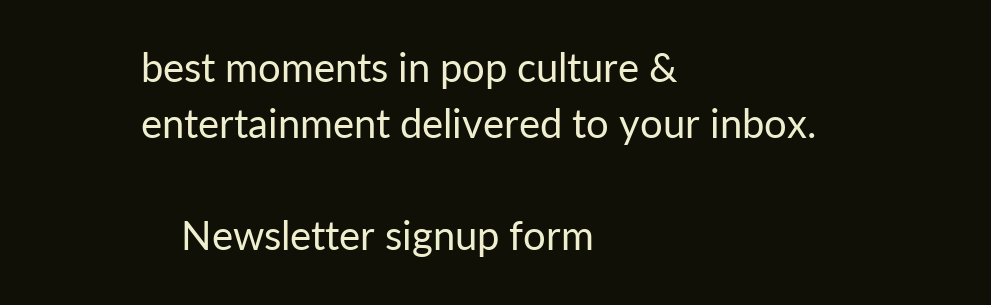best moments in pop culture & entertainment delivered to your inbox.

    Newsletter signup form